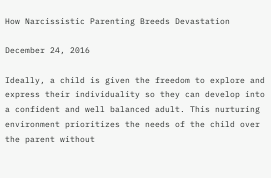How Narcissistic Parenting Breeds Devastation

December 24, 2016

Ideally, a child is given the freedom to explore and express their individuality so they can develop into a confident and well balanced adult. This nurturing environment prioritizes the needs of the child over the parent without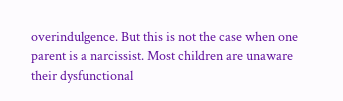overindulgence. But this is not the case when one parent is a narcissist. Most children are unaware their dysfunctional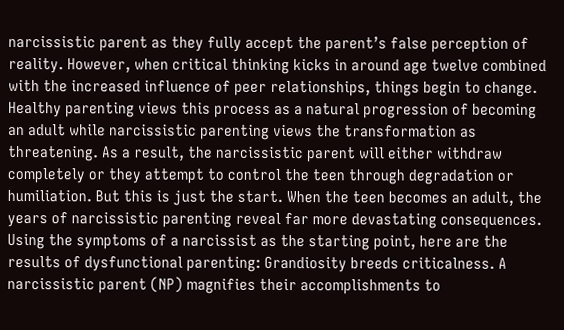narcissistic parent as they fully accept the parent’s false perception of reality. However, when critical thinking kicks in around age twelve combined with the increased influence of peer relationships, things begin to change. Healthy parenting views this process as a natural progression of becoming an adult while narcissistic parenting views the transformation as threatening. As a result, the narcissistic parent will either withdraw completely or they attempt to control the teen through degradation or humiliation. But this is just the start. When the teen becomes an adult, the years of narcissistic parenting reveal far more devastating consequences. Using the symptoms of a narcissist as the starting point, here are the results of dysfunctional parenting: Grandiosity breeds criticalness. A narcissistic parent (NP) magnifies their accomplishments to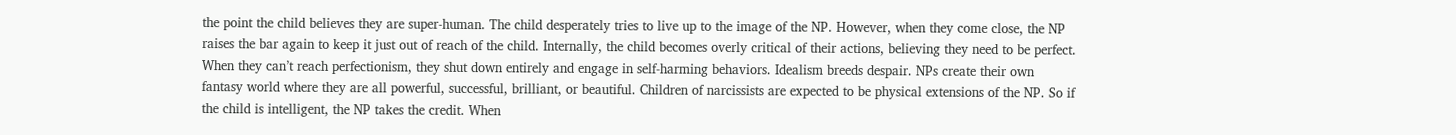the point the child believes they are super-human. The child desperately tries to live up to the image of the NP. However, when they come close, the NP raises the bar again to keep it just out of reach of the child. Internally, the child becomes overly critical of their actions, believing they need to be perfect. When they can’t reach perfectionism, they shut down entirely and engage in self-harming behaviors. Idealism breeds despair. NPs create their own fantasy world where they are all powerful, successful, brilliant, or beautiful. Children of narcissists are expected to be physical extensions of the NP. So if the child is intelligent, the NP takes the credit. When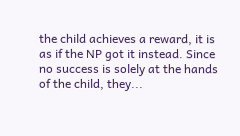the child achieves a reward, it is as if the NP got it instead. Since no success is solely at the hands of the child, they...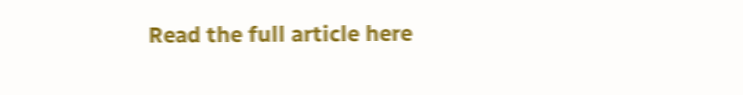Read the full article here